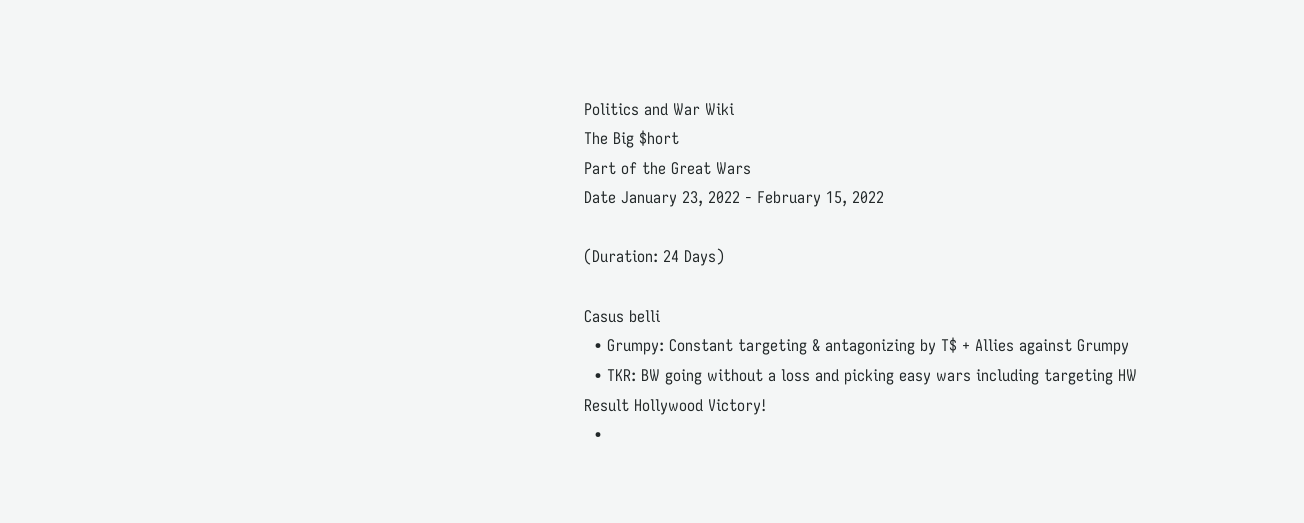Politics and War Wiki
The Big $hort
Part of the Great Wars
Date January 23, 2022 - February 15, 2022

(Duration: 24 Days)

Casus belli
  • Grumpy: Constant targeting & antagonizing by T$ + Allies against Grumpy
  • TKR: BW going without a loss and picking easy wars including targeting HW
Result Hollywood Victory!
  •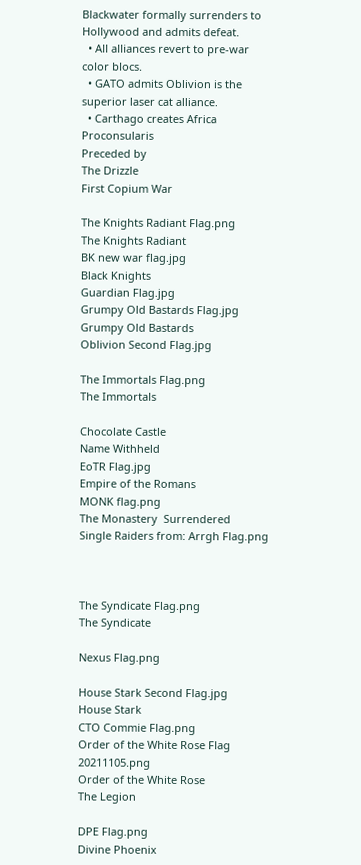Blackwater formally surrenders to Hollywood and admits defeat.
  • All alliances revert to pre-war color blocs.
  • GATO admits Oblivion is the superior laser cat alliance.
  • Carthago creates Africa Proconsularis
Preceded by
The Drizzle
First Copium War

The Knights Radiant Flag.png
The Knights Radiant
BK new war flag.jpg
Black Knights
Guardian Flag.jpg
Grumpy Old Bastards Flag.jpg
Grumpy Old Bastards
Oblivion Second Flag.jpg

The Immortals Flag.png
The Immortals

Chocolate Castle
Name Withheld
EoTR Flag.jpg
Empire of the Romans
MONK flag.png
The Monastery  Surrendered
Single Raiders from: Arrgh Flag.png



The Syndicate Flag.png
The Syndicate

Nexus Flag.png

House Stark Second Flag.jpg
House Stark
CTO Commie Flag.png
Order of the White Rose Flag 20211105.png
Order of the White Rose
The Legion

DPE Flag.png
Divine Phoenix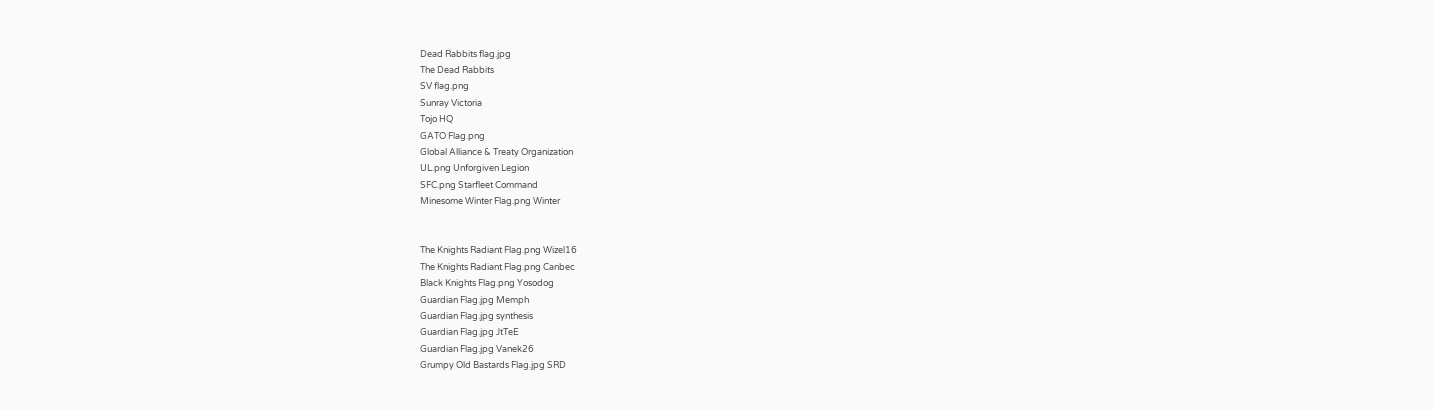Dead Rabbits flag.jpg
The Dead Rabbits
SV flag.png
Sunray Victoria
Tojo HQ
GATO Flag.png
Global Alliance & Treaty Organization
UL.png Unforgiven Legion
SFC.png Starfleet Command
Minesome Winter Flag.png Winter


The Knights Radiant Flag.png Wizel16
The Knights Radiant Flag.png Canbec
Black Knights Flag.png Yosodog
Guardian Flag.jpg Memph
Guardian Flag.jpg synthesis
Guardian Flag.jpg JtTeE
Guardian Flag.jpg Vanek26
Grumpy Old Bastards Flag.jpg SRD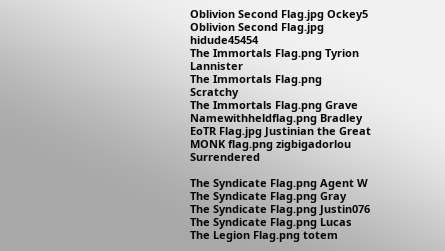Oblivion Second Flag.jpg Ockey5
Oblivion Second Flag.jpg hidude45454
The Immortals Flag.png Tyrion Lannister
The Immortals Flag.png Scratchy
The Immortals Flag.png Grave
Namewithheldflag.png Bradley
EoTR Flag.jpg Justinian the Great
MONK flag.png zigbigadorlou  Surrendered

The Syndicate Flag.png Agent W
The Syndicate Flag.png Gray
The Syndicate Flag.png Justin076
The Syndicate Flag.png Lucas
The Legion Flag.png totem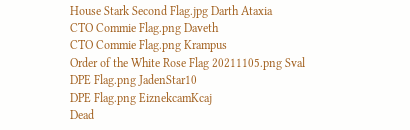House Stark Second Flag.jpg Darth Ataxia
CTO Commie Flag.png Daveth
CTO Commie Flag.png Krampus
Order of the White Rose Flag 20211105.png Sval
DPE Flag.png JadenStar10
DPE Flag.png EiznekcamKcaj
Dead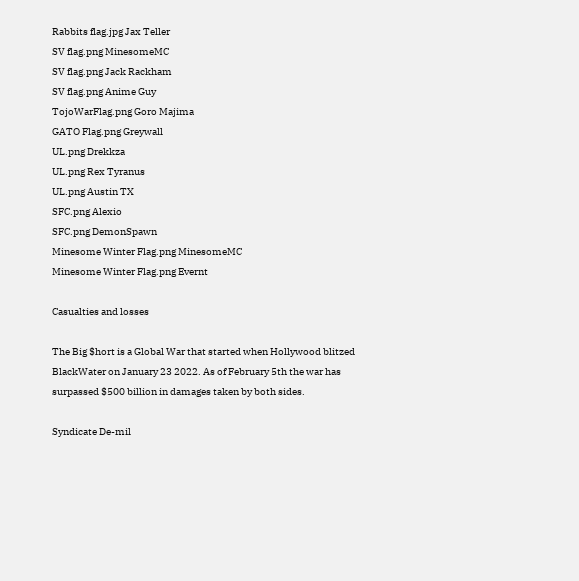Rabbits flag.jpg Jax Teller
SV flag.png MinesomeMC
SV flag.png Jack Rackham
SV flag.png Anime Guy
TojoWarFlag.png Goro Majima
GATO Flag.png Greywall
UL.png Drekkza
UL.png Rex Tyranus
UL.png Austin TX
SFC.png Alexio
SFC.png DemonSpawn
Minesome Winter Flag.png MinesomeMC
Minesome Winter Flag.png Evernt

Casualties and losses

The Big $hort is a Global War that started when Hollywood blitzed BlackWater on January 23 2022. As of February 5th the war has surpassed $500 billion in damages taken by both sides.

Syndicate De-mil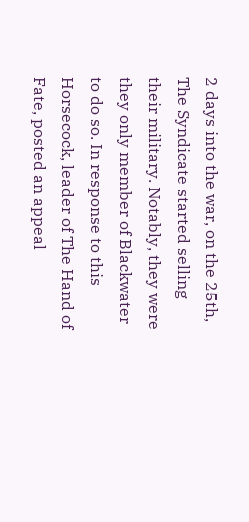2 days into the war, on the 25th, The Syndicate started selling their military. Notably, they were they only member of Blackwater to do so. In response to this Horsecock, leader of The Hand of Fate, posted an appeal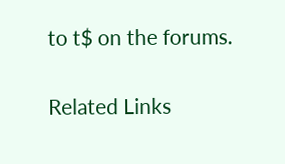to t$ on the forums.


Related Links